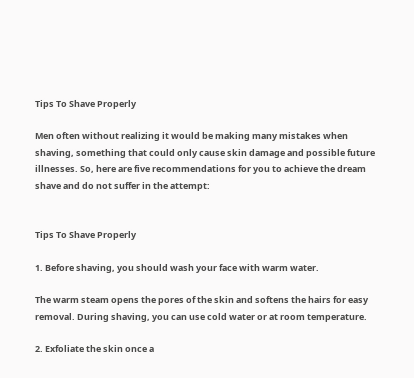Tips To Shave Properly

Men often without realizing it would be making many mistakes when shaving, something that could only cause skin damage and possible future illnesses. So, here are five recommendations for you to achieve the dream shave and do not suffer in the attempt:


Tips To Shave Properly

1. Before shaving, you should wash your face with warm water.

The warm steam opens the pores of the skin and softens the hairs for easy removal. During shaving, you can use cold water or at room temperature.

2. Exfoliate the skin once a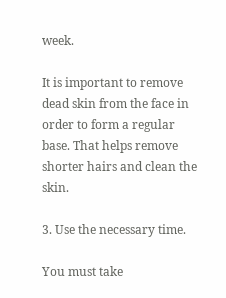week.

It is important to remove dead skin from the face in order to form a regular base. That helps remove shorter hairs and clean the skin.

3. Use the necessary time.

You must take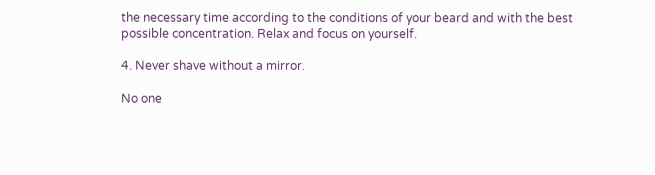the necessary time according to the conditions of your beard and with the best possible concentration. Relax and focus on yourself.

4. Never shave without a mirror.

No one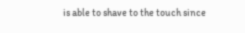is able to shave to the touch since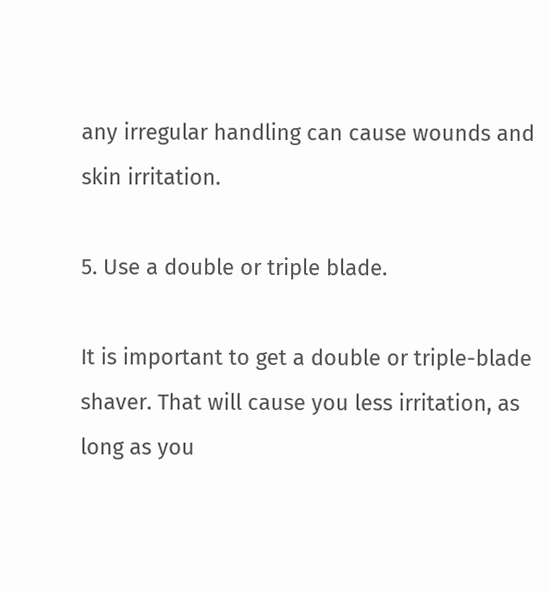any irregular handling can cause wounds and skin irritation.

5. Use a double or triple blade.

It is important to get a double or triple-blade shaver. That will cause you less irritation, as long as you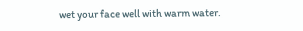wet your face well with warm water.